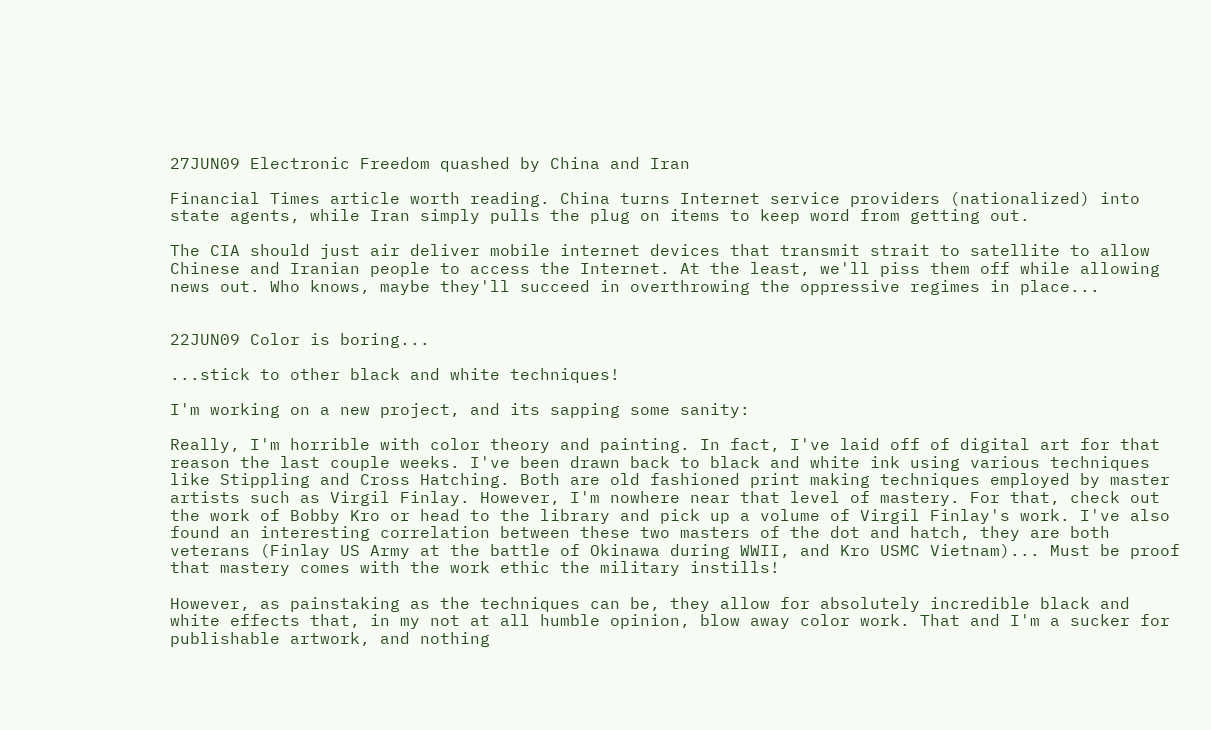27JUN09 Electronic Freedom quashed by China and Iran

Financial Times article worth reading. China turns Internet service providers (nationalized) into state agents, while Iran simply pulls the plug on items to keep word from getting out.

The CIA should just air deliver mobile internet devices that transmit strait to satellite to allow Chinese and Iranian people to access the Internet. At the least, we'll piss them off while allowing news out. Who knows, maybe they'll succeed in overthrowing the oppressive regimes in place...


22JUN09 Color is boring...

...stick to other black and white techniques!

I'm working on a new project, and its sapping some sanity:

Really, I'm horrible with color theory and painting. In fact, I've laid off of digital art for that reason the last couple weeks. I've been drawn back to black and white ink using various techniques like Stippling and Cross Hatching. Both are old fashioned print making techniques employed by master artists such as Virgil Finlay. However, I'm nowhere near that level of mastery. For that, check out the work of Bobby Kro or head to the library and pick up a volume of Virgil Finlay's work. I've also found an interesting correlation between these two masters of the dot and hatch, they are both veterans (Finlay US Army at the battle of Okinawa during WWII, and Kro USMC Vietnam)... Must be proof that mastery comes with the work ethic the military instills!

However, as painstaking as the techniques can be, they allow for absolutely incredible black and white effects that, in my not at all humble opinion, blow away color work. That and I'm a sucker for publishable artwork, and nothing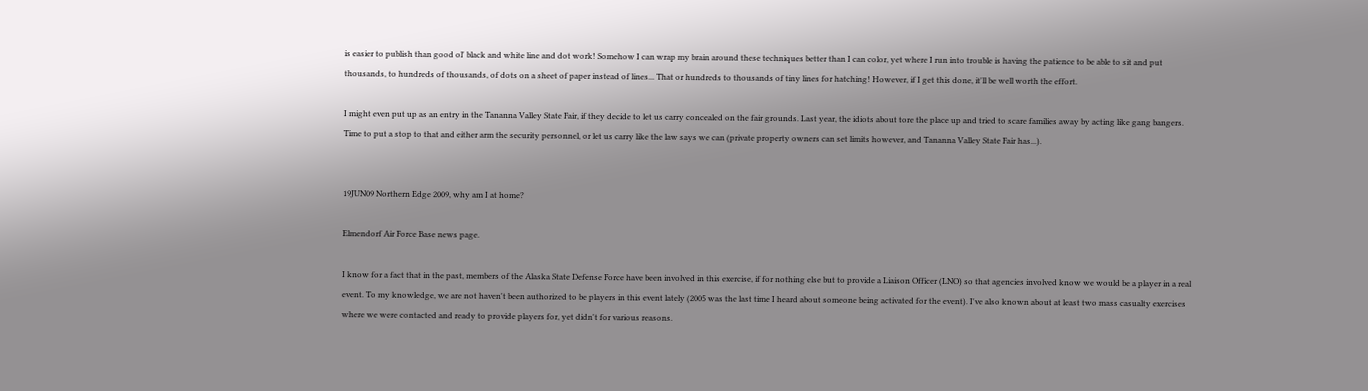is easier to publish than good ol' black and white line and dot work! Somehow I can wrap my brain around these techniques better than I can color, yet where I run into trouble is having the patience to be able to sit and put thousands, to hundreds of thousands, of dots on a sheet of paper instead of lines... That or hundreds to thousands of tiny lines for hatching! However, if I get this done, it'll be well worth the effort.

I might even put up as an entry in the Tananna Valley State Fair, if they decide to let us carry concealed on the fair grounds. Last year, the idiots about tore the place up and tried to scare families away by acting like gang bangers. Time to put a stop to that and either arm the security personnel, or let us carry like the law says we can (private property owners can set limits however, and Tananna Valley State Fair has...).


19JUN09 Northern Edge 2009, why am I at home?

Elmendorf Air Force Base news page.

I know for a fact that in the past, members of the Alaska State Defense Force have been involved in this exercise, if for nothing else but to provide a Liaison Officer (LNO) so that agencies involved know we would be a player in a real event. To my knowledge, we are not haven't been authorized to be players in this event lately (2005 was the last time I heard about someone being activated for the event). I've also known about at least two mass casualty exercises where we were contacted and ready to provide players for, yet didn't for various reasons.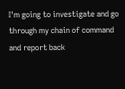I'm going to investigate and go through my chain of command and report back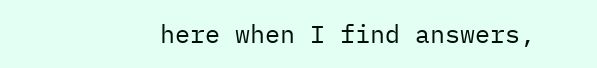here when I find answers,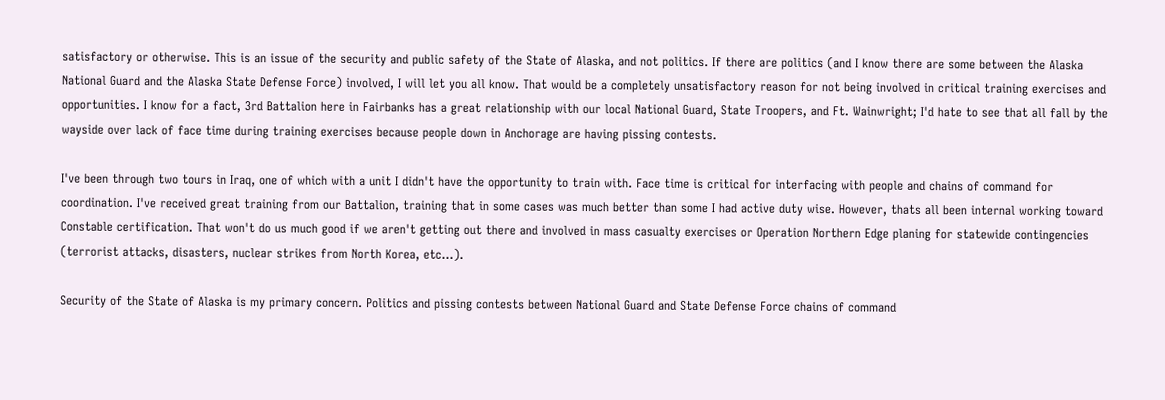satisfactory or otherwise. This is an issue of the security and public safety of the State of Alaska, and not politics. If there are politics (and I know there are some between the Alaska National Guard and the Alaska State Defense Force) involved, I will let you all know. That would be a completely unsatisfactory reason for not being involved in critical training exercises and opportunities. I know for a fact, 3rd Battalion here in Fairbanks has a great relationship with our local National Guard, State Troopers, and Ft. Wainwright; I'd hate to see that all fall by the wayside over lack of face time during training exercises because people down in Anchorage are having pissing contests.

I've been through two tours in Iraq, one of which with a unit I didn't have the opportunity to train with. Face time is critical for interfacing with people and chains of command for coordination. I've received great training from our Battalion, training that in some cases was much better than some I had active duty wise. However, thats all been internal working toward Constable certification. That won't do us much good if we aren't getting out there and involved in mass casualty exercises or Operation Northern Edge planing for statewide contingencies (terrorist attacks, disasters, nuclear strikes from North Korea, etc...).

Security of the State of Alaska is my primary concern. Politics and pissing contests between National Guard and State Defense Force chains of command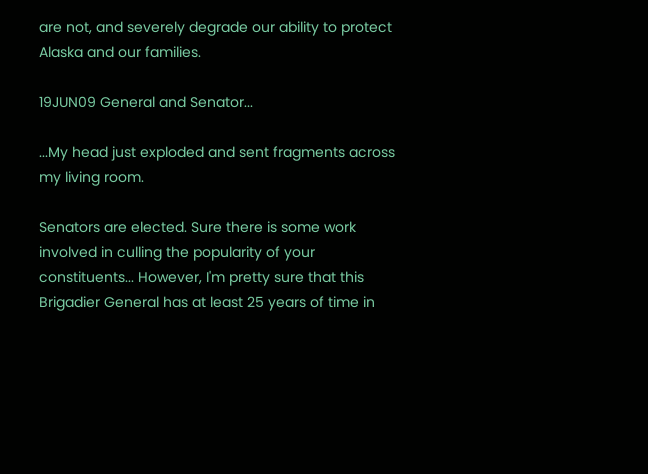are not, and severely degrade our ability to protect Alaska and our families.

19JUN09 General and Senator...

...My head just exploded and sent fragments across my living room.

Senators are elected. Sure there is some work involved in culling the popularity of your constituents... However, I'm pretty sure that this Brigadier General has at least 25 years of time in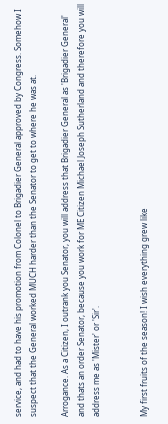service, and had to have his promotion from Colonel to Brigadier General approved by Congress. Somehow I suspect that the General worked MUCH harder than the Senator to get to where he was at.

Arrogance. As a Citizen, I outrank you Senator, you will address that Brigadier General as 'Brigadier General' and thats an order Senator, because you work for ME Citizen Michael Joseph Sutherland and therefore you will address me as 'Mister' or 'Sir'.


My first fruits of the season! I wish everything grew like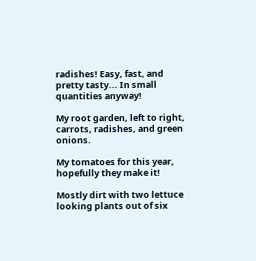radishes! Easy, fast, and pretty tasty... In small quantities anyway!

My root garden, left to right, carrots, radishes, and green onions.

My tomatoes for this year, hopefully they make it!

Mostly dirt with two lettuce looking plants out of six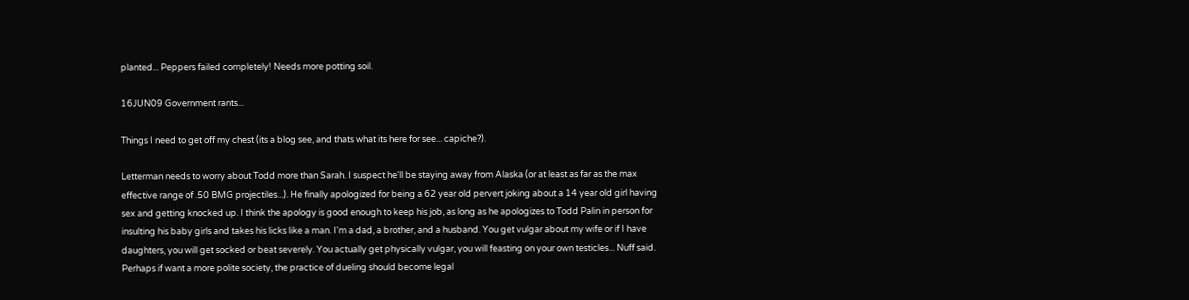planted... Peppers failed completely! Needs more potting soil.

16JUN09 Government rants...

Things I need to get off my chest (its a blog see, and thats what its here for see... capiche?).

Letterman needs to worry about Todd more than Sarah. I suspect he'll be staying away from Alaska (or at least as far as the max effective range of .50 BMG projectiles...). He finally apologized for being a 62 year old pervert joking about a 14 year old girl having sex and getting knocked up. I think the apology is good enough to keep his job, as long as he apologizes to Todd Palin in person for insulting his baby girls and takes his licks like a man. I'm a dad, a brother, and a husband. You get vulgar about my wife or if I have daughters, you will get socked or beat severely. You actually get physically vulgar, you will feasting on your own testicles... Nuff said. Perhaps if want a more polite society, the practice of dueling should become legal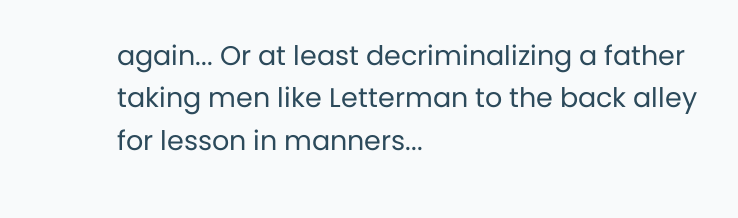again... Or at least decriminalizing a father taking men like Letterman to the back alley for lesson in manners...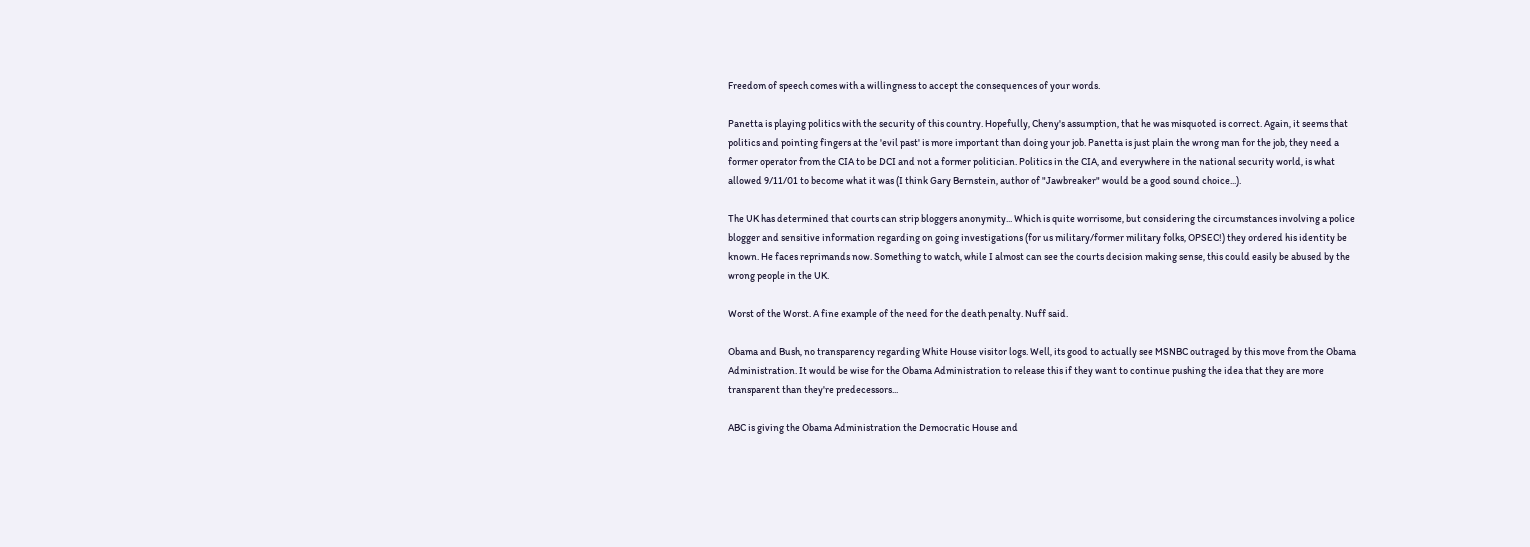Freedom of speech comes with a willingness to accept the consequences of your words.

Panetta is playing politics with the security of this country. Hopefully, Cheny's assumption, that he was misquoted is correct. Again, it seems that politics and pointing fingers at the 'evil past' is more important than doing your job. Panetta is just plain the wrong man for the job, they need a former operator from the CIA to be DCI and not a former politician. Politics in the CIA, and everywhere in the national security world, is what allowed 9/11/01 to become what it was (I think Gary Bernstein, author of "Jawbreaker" would be a good sound choice...).

The UK has determined that courts can strip bloggers anonymity... Which is quite worrisome, but considering the circumstances involving a police blogger and sensitive information regarding on going investigations (for us military/former military folks, OPSEC!) they ordered his identity be known. He faces reprimands now. Something to watch, while I almost can see the courts decision making sense, this could easily be abused by the wrong people in the UK.

Worst of the Worst. A fine example of the need for the death penalty. Nuff said.

Obama and Bush, no transparency regarding White House visitor logs. Well, its good to actually see MSNBC outraged by this move from the Obama Administration. It would be wise for the Obama Administration to release this if they want to continue pushing the idea that they are more transparent than they're predecessors...

ABC is giving the Obama Administration the Democratic House and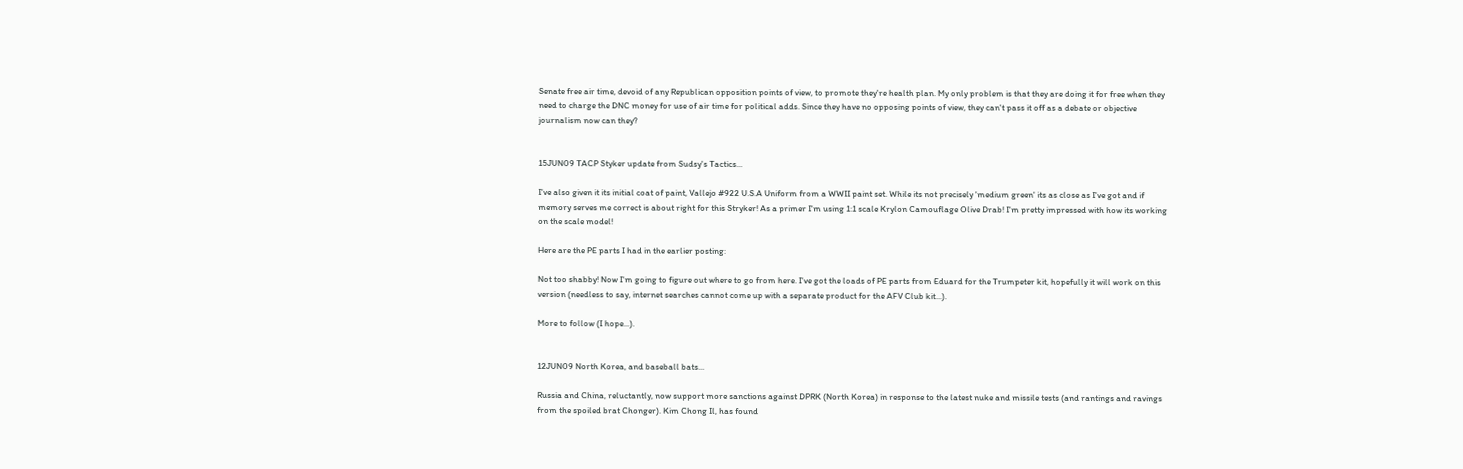Senate free air time, devoid of any Republican opposition points of view, to promote they're health plan. My only problem is that they are doing it for free when they need to charge the DNC money for use of air time for political adds. Since they have no opposing points of view, they can't pass it off as a debate or objective journalism now can they?


15JUN09 TACP Styker update from Sudsy's Tactics...

I've also given it its initial coat of paint, Vallejo #922 U.S.A Uniform from a WWII paint set. While its not precisely 'medium green' its as close as I've got and if memory serves me correct is about right for this Stryker! As a primer I'm using 1:1 scale Krylon Camouflage Olive Drab! I'm pretty impressed with how its working on the scale model!

Here are the PE parts I had in the earlier posting:

Not too shabby! Now I'm going to figure out where to go from here. I've got the loads of PE parts from Eduard for the Trumpeter kit, hopefully it will work on this version (needless to say, internet searches cannot come up with a separate product for the AFV Club kit...).

More to follow (I hope...).


12JUN09 North Korea, and baseball bats...

Russia and China, reluctantly, now support more sanctions against DPRK (North Korea) in response to the latest nuke and missile tests (and rantings and ravings from the spoiled brat Chonger). Kim Chong Il, has found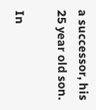a successor, his 25 year old son.

In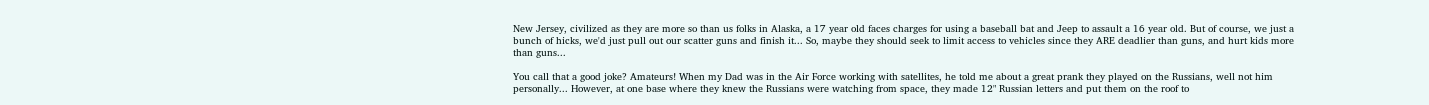New Jersey, civilized as they are more so than us folks in Alaska, a 17 year old faces charges for using a baseball bat and Jeep to assault a 16 year old. But of course, we just a bunch of hicks, we'd just pull out our scatter guns and finish it... So, maybe they should seek to limit access to vehicles since they ARE deadlier than guns, and hurt kids more than guns...

You call that a good joke? Amateurs! When my Dad was in the Air Force working with satellites, he told me about a great prank they played on the Russians, well not him personally... However, at one base where they knew the Russians were watching from space, they made 12" Russian letters and put them on the roof to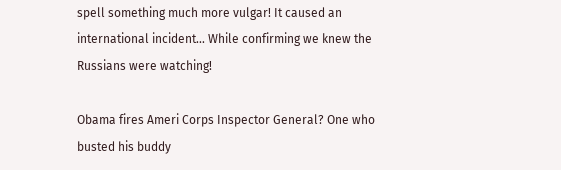spell something much more vulgar! It caused an international incident... While confirming we knew the Russians were watching!

Obama fires Ameri Corps Inspector General? One who busted his buddy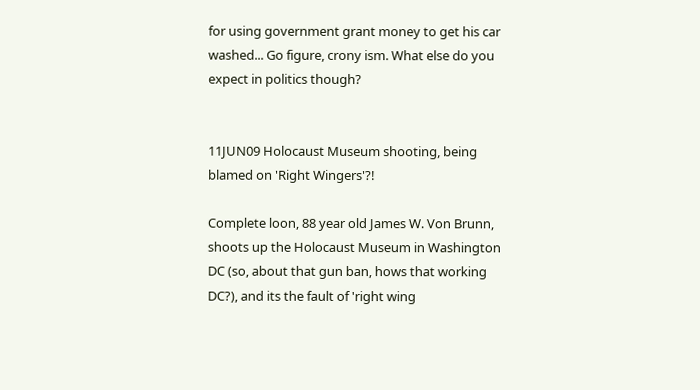for using government grant money to get his car washed... Go figure, crony ism. What else do you expect in politics though?


11JUN09 Holocaust Museum shooting, being blamed on 'Right Wingers'?!

Complete loon, 88 year old James W. Von Brunn, shoots up the Holocaust Museum in Washington DC (so, about that gun ban, hows that working DC?), and its the fault of 'right wing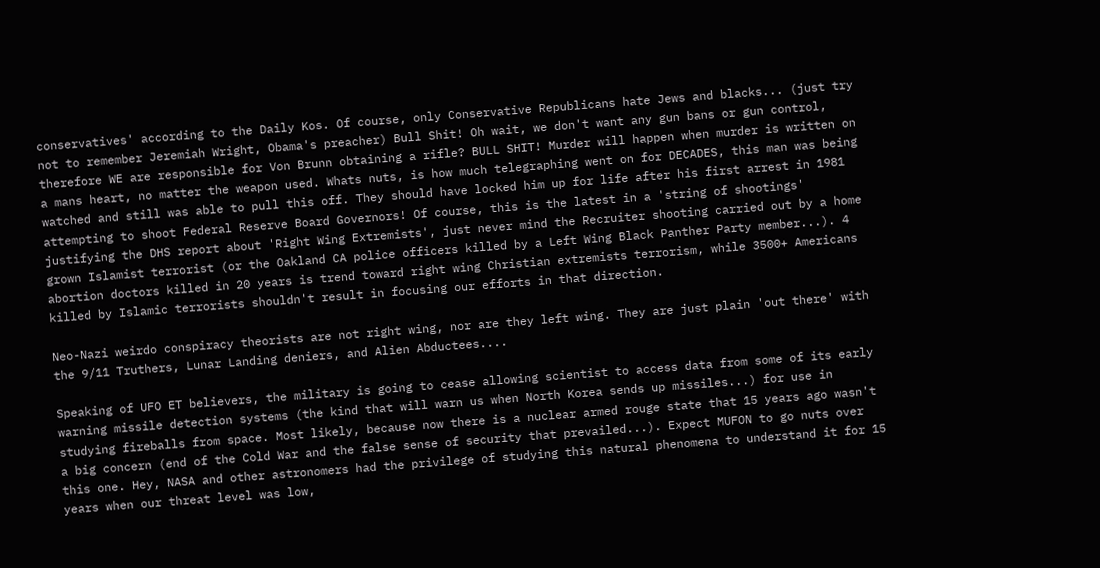conservatives' according to the Daily Kos. Of course, only Conservative Republicans hate Jews and blacks... (just try not to remember Jeremiah Wright, Obama's preacher) Bull Shit! Oh wait, we don't want any gun bans or gun control, therefore WE are responsible for Von Brunn obtaining a rifle? BULL SHIT! Murder will happen when murder is written on a mans heart, no matter the weapon used. Whats nuts, is how much telegraphing went on for DECADES, this man was being watched and still was able to pull this off. They should have locked him up for life after his first arrest in 1981 attempting to shoot Federal Reserve Board Governors! Of course, this is the latest in a 'string of shootings' justifying the DHS report about 'Right Wing Extremists', just never mind the Recruiter shooting carried out by a home grown Islamist terrorist (or the Oakland CA police officers killed by a Left Wing Black Panther Party member...). 4 abortion doctors killed in 20 years is trend toward right wing Christian extremists terrorism, while 3500+ Americans killed by Islamic terrorists shouldn't result in focusing our efforts in that direction.

Neo-Nazi weirdo conspiracy theorists are not right wing, nor are they left wing. They are just plain 'out there' with the 9/11 Truthers, Lunar Landing deniers, and Alien Abductees....

Speaking of UFO ET believers, the military is going to cease allowing scientist to access data from some of its early warning missile detection systems (the kind that will warn us when North Korea sends up missiles...) for use in studying fireballs from space. Most likely, because now there is a nuclear armed rouge state that 15 years ago wasn't a big concern (end of the Cold War and the false sense of security that prevailed...). Expect MUFON to go nuts over this one. Hey, NASA and other astronomers had the privilege of studying this natural phenomena to understand it for 15 years when our threat level was low,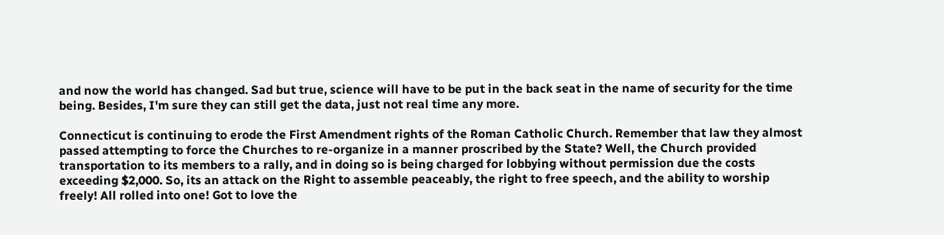and now the world has changed. Sad but true, science will have to be put in the back seat in the name of security for the time being. Besides, I'm sure they can still get the data, just not real time any more.

Connecticut is continuing to erode the First Amendment rights of the Roman Catholic Church. Remember that law they almost passed attempting to force the Churches to re-organize in a manner proscribed by the State? Well, the Church provided transportation to its members to a rally, and in doing so is being charged for lobbying without permission due the costs exceeding $2,000. So, its an attack on the Right to assemble peaceably, the right to free speech, and the ability to worship freely! All rolled into one! Got to love the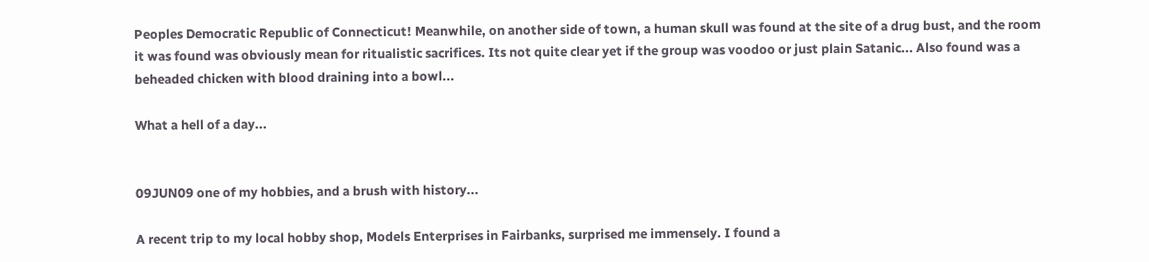Peoples Democratic Republic of Connecticut! Meanwhile, on another side of town, a human skull was found at the site of a drug bust, and the room it was found was obviously mean for ritualistic sacrifices. Its not quite clear yet if the group was voodoo or just plain Satanic... Also found was a beheaded chicken with blood draining into a bowl...

What a hell of a day...


09JUN09 one of my hobbies, and a brush with history...

A recent trip to my local hobby shop, Models Enterprises in Fairbanks, surprised me immensely. I found a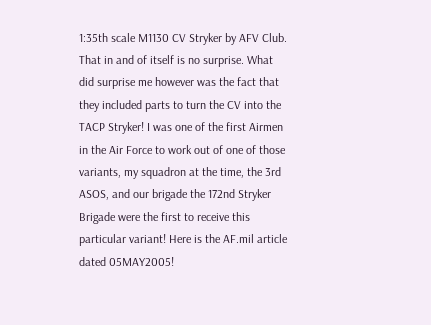1:35th scale M1130 CV Stryker by AFV Club. That in and of itself is no surprise. What did surprise me however was the fact that they included parts to turn the CV into the TACP Stryker! I was one of the first Airmen in the Air Force to work out of one of those variants, my squadron at the time, the 3rd ASOS, and our brigade the 172nd Stryker Brigade were the first to receive this particular variant! Here is the AF.mil article dated 05MAY2005!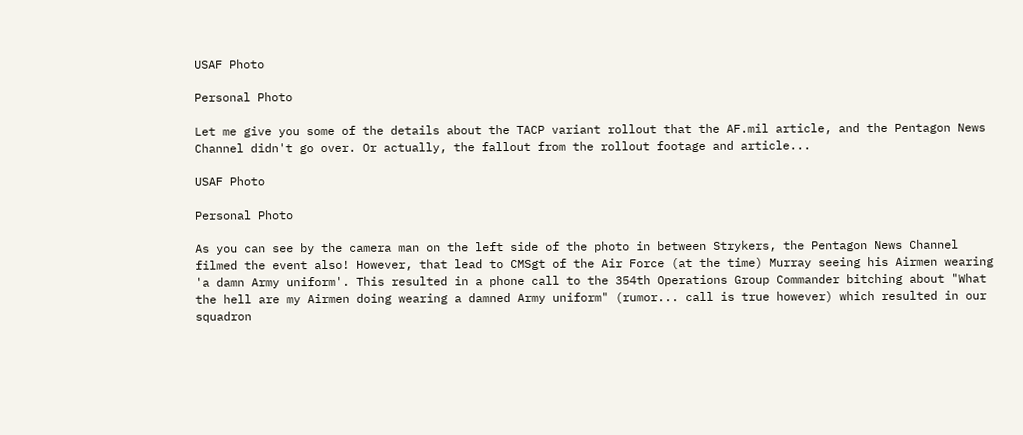USAF Photo

Personal Photo

Let me give you some of the details about the TACP variant rollout that the AF.mil article, and the Pentagon News Channel didn't go over. Or actually, the fallout from the rollout footage and article...

USAF Photo

Personal Photo

As you can see by the camera man on the left side of the photo in between Strykers, the Pentagon News Channel filmed the event also! However, that lead to CMSgt of the Air Force (at the time) Murray seeing his Airmen wearing 'a damn Army uniform'. This resulted in a phone call to the 354th Operations Group Commander bitching about "What the hell are my Airmen doing wearing a damned Army uniform" (rumor... call is true however) which resulted in our squadron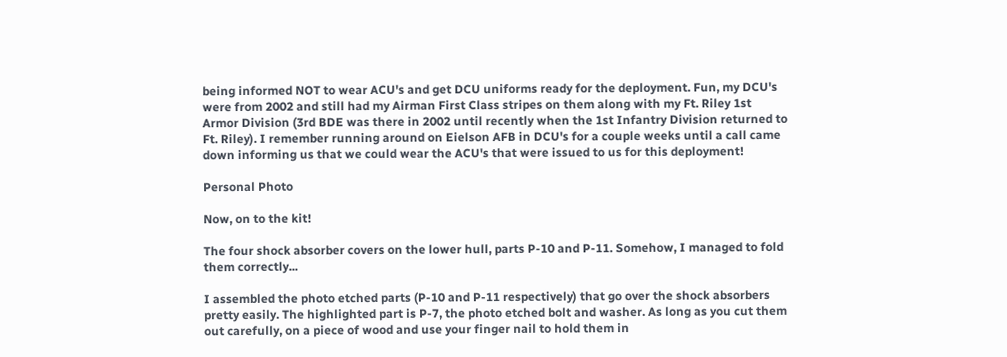being informed NOT to wear ACU's and get DCU uniforms ready for the deployment. Fun, my DCU's were from 2002 and still had my Airman First Class stripes on them along with my Ft. Riley 1st Armor Division (3rd BDE was there in 2002 until recently when the 1st Infantry Division returned to Ft. Riley). I remember running around on Eielson AFB in DCU's for a couple weeks until a call came down informing us that we could wear the ACU's that were issued to us for this deployment!

Personal Photo

Now, on to the kit!

The four shock absorber covers on the lower hull, parts P-10 and P-11. Somehow, I managed to fold them correctly...

I assembled the photo etched parts (P-10 and P-11 respectively) that go over the shock absorbers pretty easily. The highlighted part is P-7, the photo etched bolt and washer. As long as you cut them out carefully, on a piece of wood and use your finger nail to hold them in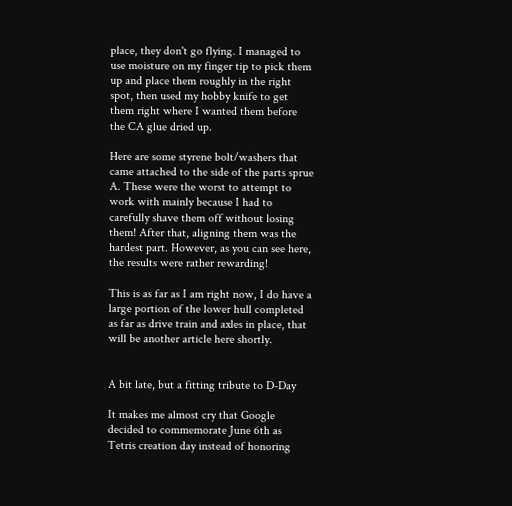place, they don't go flying. I managed to use moisture on my finger tip to pick them up and place them roughly in the right spot, then used my hobby knife to get them right where I wanted them before the CA glue dried up.

Here are some styrene bolt/washers that came attached to the side of the parts sprue A. These were the worst to attempt to work with mainly because I had to carefully shave them off without losing them! After that, aligning them was the hardest part. However, as you can see here, the results were rather rewarding!

This is as far as I am right now, I do have a large portion of the lower hull completed as far as drive train and axles in place, that will be another article here shortly.


A bit late, but a fitting tribute to D-Day

It makes me almost cry that Google decided to commemorate June 6th as Tetris creation day instead of honoring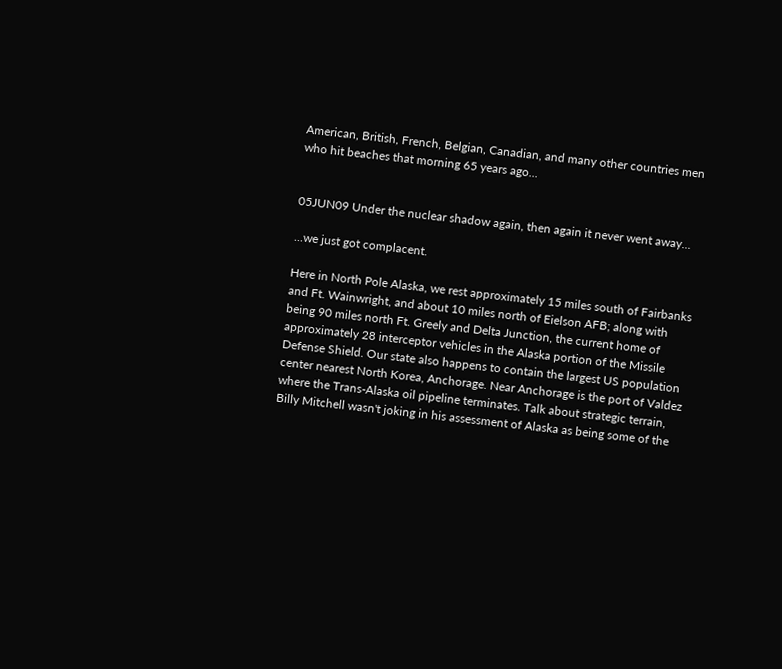American, British, French, Belgian, Canadian, and many other countries men who hit beaches that morning 65 years ago...


05JUN09 Under the nuclear shadow again, then again it never went away...

...we just got complacent.

Here in North Pole Alaska, we rest approximately 15 miles south of Fairbanks and Ft. Wainwright, and about 10 miles north of Eielson AFB; along with being 90 miles north Ft. Greely and Delta Junction, the current home of approximately 28 interceptor vehicles in the Alaska portion of the Missile Defense Shield. Our state also happens to contain the largest US population center nearest North Korea, Anchorage. Near Anchorage is the port of Valdez where the Trans-Alaska oil pipeline terminates. Talk about strategic terrain, Billy Mitchell wasn't joking in his assessment of Alaska as being some of the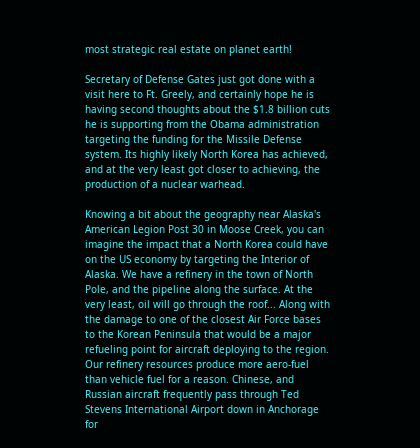most strategic real estate on planet earth!

Secretary of Defense Gates just got done with a visit here to Ft. Greely, and certainly hope he is having second thoughts about the $1.8 billion cuts he is supporting from the Obama administration targeting the funding for the Missile Defense system. Its highly likely North Korea has achieved, and at the very least got closer to achieving, the production of a nuclear warhead.

Knowing a bit about the geography near Alaska's American Legion Post 30 in Moose Creek, you can imagine the impact that a North Korea could have on the US economy by targeting the Interior of Alaska. We have a refinery in the town of North Pole, and the pipeline along the surface. At the very least, oil will go through the roof... Along with the damage to one of the closest Air Force bases to the Korean Peninsula that would be a major refueling point for aircraft deploying to the region. Our refinery resources produce more aero-fuel than vehicle fuel for a reason. Chinese, and Russian aircraft frequently pass through Ted Stevens International Airport down in Anchorage for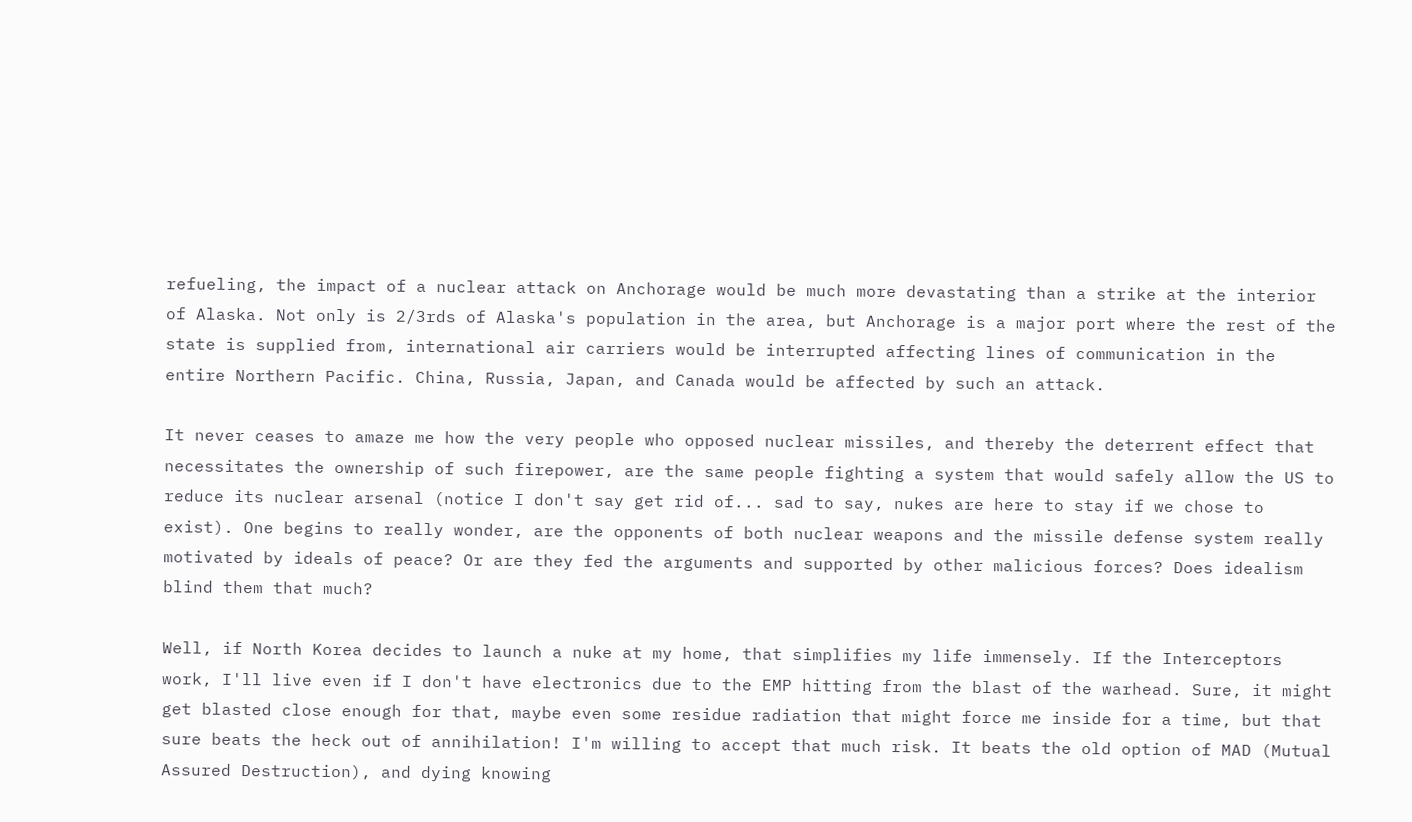refueling, the impact of a nuclear attack on Anchorage would be much more devastating than a strike at the interior of Alaska. Not only is 2/3rds of Alaska's population in the area, but Anchorage is a major port where the rest of the state is supplied from, international air carriers would be interrupted affecting lines of communication in the entire Northern Pacific. China, Russia, Japan, and Canada would be affected by such an attack.

It never ceases to amaze me how the very people who opposed nuclear missiles, and thereby the deterrent effect that necessitates the ownership of such firepower, are the same people fighting a system that would safely allow the US to reduce its nuclear arsenal (notice I don't say get rid of... sad to say, nukes are here to stay if we chose to exist). One begins to really wonder, are the opponents of both nuclear weapons and the missile defense system really motivated by ideals of peace? Or are they fed the arguments and supported by other malicious forces? Does idealism blind them that much?

Well, if North Korea decides to launch a nuke at my home, that simplifies my life immensely. If the Interceptors work, I'll live even if I don't have electronics due to the EMP hitting from the blast of the warhead. Sure, it might get blasted close enough for that, maybe even some residue radiation that might force me inside for a time, but that sure beats the heck out of annihilation! I'm willing to accept that much risk. It beats the old option of MAD (Mutual Assured Destruction), and dying knowing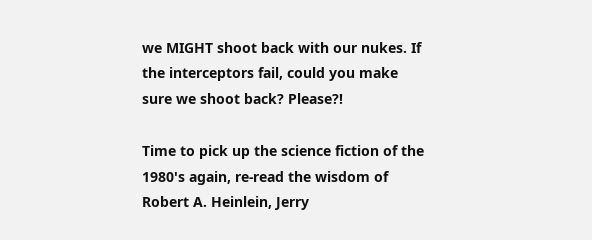we MIGHT shoot back with our nukes. If the interceptors fail, could you make sure we shoot back? Please?!

Time to pick up the science fiction of the 1980's again, re-read the wisdom of Robert A. Heinlein, Jerry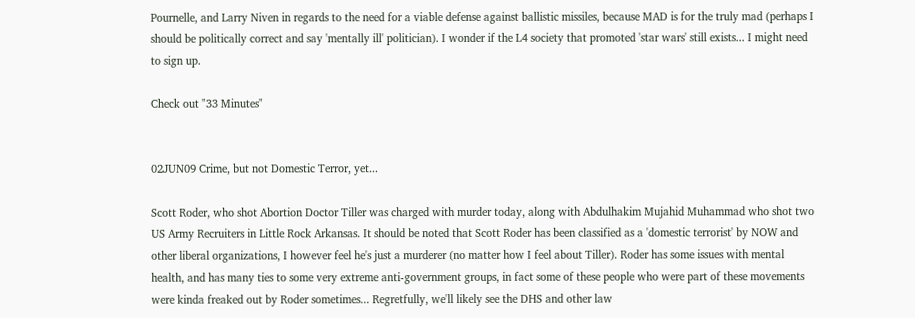Pournelle, and Larry Niven in regards to the need for a viable defense against ballistic missiles, because MAD is for the truly mad (perhaps I should be politically correct and say 'mentally ill' politician). I wonder if the L4 society that promoted 'star wars' still exists... I might need to sign up.

Check out "33 Minutes"


02JUN09 Crime, but not Domestic Terror, yet...

Scott Roder, who shot Abortion Doctor Tiller was charged with murder today, along with Abdulhakim Mujahid Muhammad who shot two US Army Recruiters in Little Rock Arkansas. It should be noted that Scott Roder has been classified as a 'domestic terrorist' by NOW and other liberal organizations, I however feel he's just a murderer (no matter how I feel about Tiller). Roder has some issues with mental health, and has many ties to some very extreme anti-government groups, in fact some of these people who were part of these movements were kinda freaked out by Roder sometimes... Regretfully, we'll likely see the DHS and other law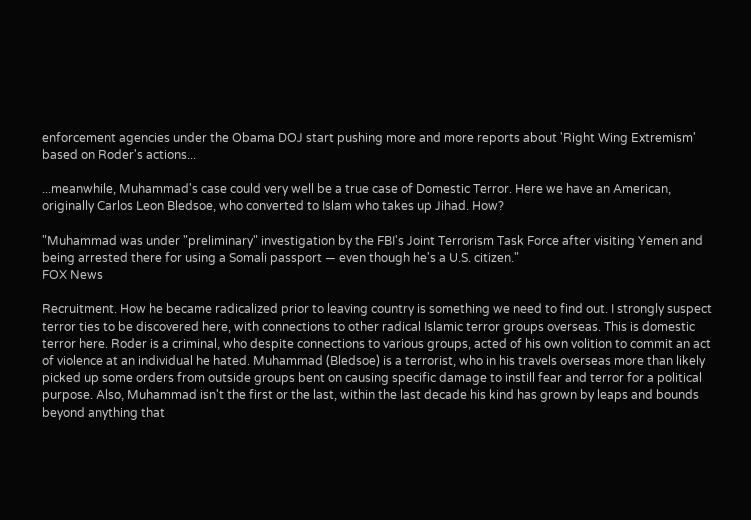enforcement agencies under the Obama DOJ start pushing more and more reports about 'Right Wing Extremism' based on Roder's actions...

...meanwhile, Muhammad's case could very well be a true case of Domestic Terror. Here we have an American, originally Carlos Leon Bledsoe, who converted to Islam who takes up Jihad. How?

"Muhammad was under "preliminary" investigation by the FBI's Joint Terrorism Task Force after visiting Yemen and being arrested there for using a Somali passport — even though he's a U.S. citizen."
FOX News

Recruitment. How he became radicalized prior to leaving country is something we need to find out. I strongly suspect terror ties to be discovered here, with connections to other radical Islamic terror groups overseas. This is domestic terror here. Roder is a criminal, who despite connections to various groups, acted of his own volition to commit an act of violence at an individual he hated. Muhammad (Bledsoe) is a terrorist, who in his travels overseas more than likely picked up some orders from outside groups bent on causing specific damage to instill fear and terror for a political purpose. Also, Muhammad isn't the first or the last, within the last decade his kind has grown by leaps and bounds beyond anything that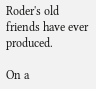Roder's old friends have ever produced.

On a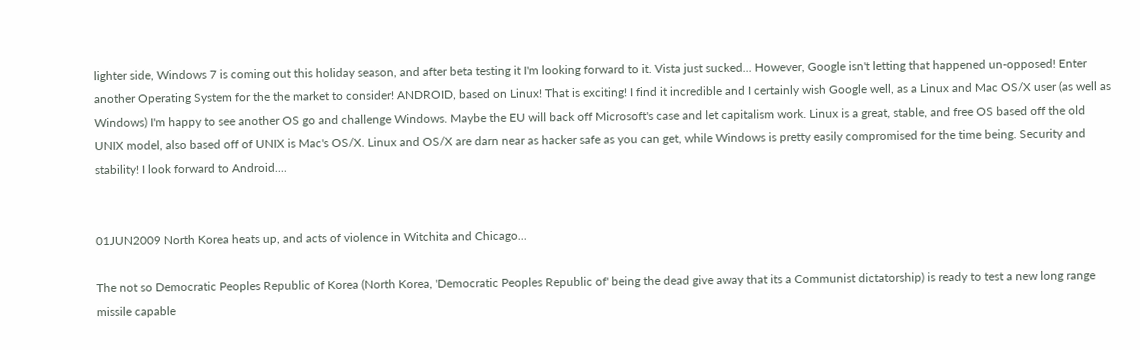lighter side, Windows 7 is coming out this holiday season, and after beta testing it I'm looking forward to it. Vista just sucked... However, Google isn't letting that happened un-opposed! Enter another Operating System for the the market to consider! ANDROID, based on Linux! That is exciting! I find it incredible and I certainly wish Google well, as a Linux and Mac OS/X user (as well as Windows) I'm happy to see another OS go and challenge Windows. Maybe the EU will back off Microsoft's case and let capitalism work. Linux is a great, stable, and free OS based off the old UNIX model, also based off of UNIX is Mac's OS/X. Linux and OS/X are darn near as hacker safe as you can get, while Windows is pretty easily compromised for the time being. Security and stability! I look forward to Android....


01JUN2009 North Korea heats up, and acts of violence in Witchita and Chicago...

The not so Democratic Peoples Republic of Korea (North Korea, 'Democratic Peoples Republic of' being the dead give away that its a Communist dictatorship) is ready to test a new long range missile capable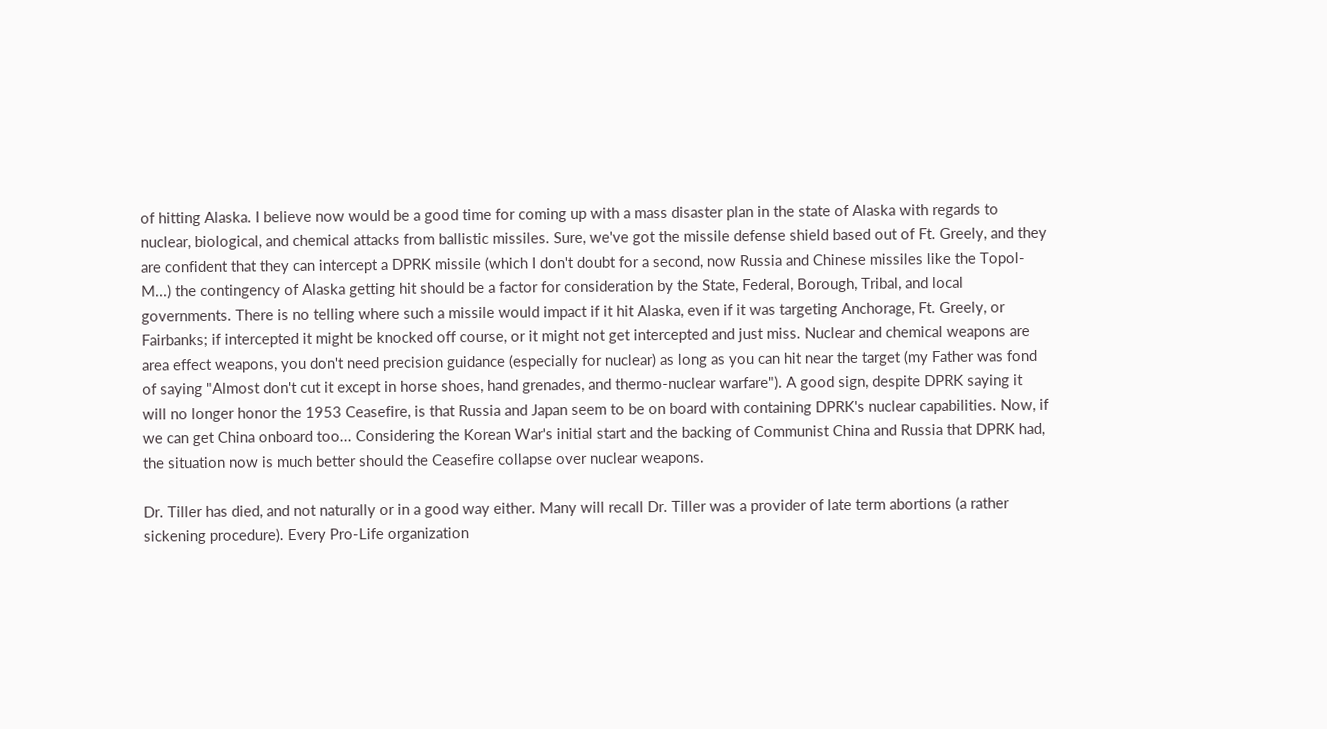of hitting Alaska. I believe now would be a good time for coming up with a mass disaster plan in the state of Alaska with regards to nuclear, biological, and chemical attacks from ballistic missiles. Sure, we've got the missile defense shield based out of Ft. Greely, and they are confident that they can intercept a DPRK missile (which I don't doubt for a second, now Russia and Chinese missiles like the Topol-M...) the contingency of Alaska getting hit should be a factor for consideration by the State, Federal, Borough, Tribal, and local governments. There is no telling where such a missile would impact if it hit Alaska, even if it was targeting Anchorage, Ft. Greely, or Fairbanks; if intercepted it might be knocked off course, or it might not get intercepted and just miss. Nuclear and chemical weapons are area effect weapons, you don't need precision guidance (especially for nuclear) as long as you can hit near the target (my Father was fond of saying "Almost don't cut it except in horse shoes, hand grenades, and thermo-nuclear warfare"). A good sign, despite DPRK saying it will no longer honor the 1953 Ceasefire, is that Russia and Japan seem to be on board with containing DPRK's nuclear capabilities. Now, if we can get China onboard too... Considering the Korean War's initial start and the backing of Communist China and Russia that DPRK had, the situation now is much better should the Ceasefire collapse over nuclear weapons.

Dr. Tiller has died, and not naturally or in a good way either. Many will recall Dr. Tiller was a provider of late term abortions (a rather sickening procedure). Every Pro-Life organization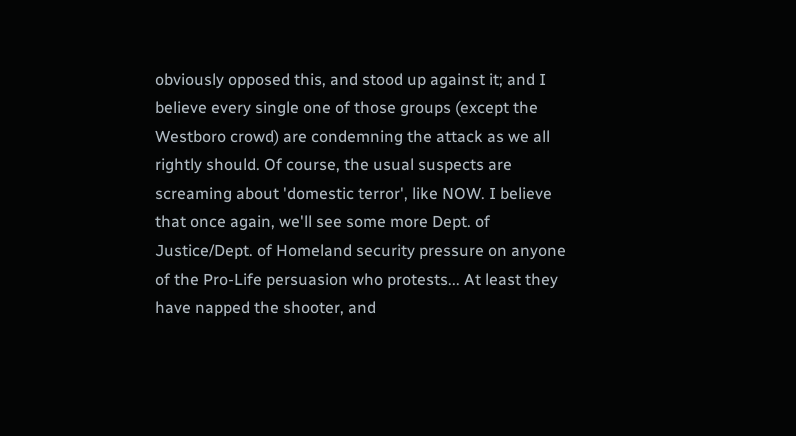obviously opposed this, and stood up against it; and I believe every single one of those groups (except the Westboro crowd) are condemning the attack as we all rightly should. Of course, the usual suspects are screaming about 'domestic terror', like NOW. I believe that once again, we'll see some more Dept. of Justice/Dept. of Homeland security pressure on anyone of the Pro-Life persuasion who protests... At least they have napped the shooter, and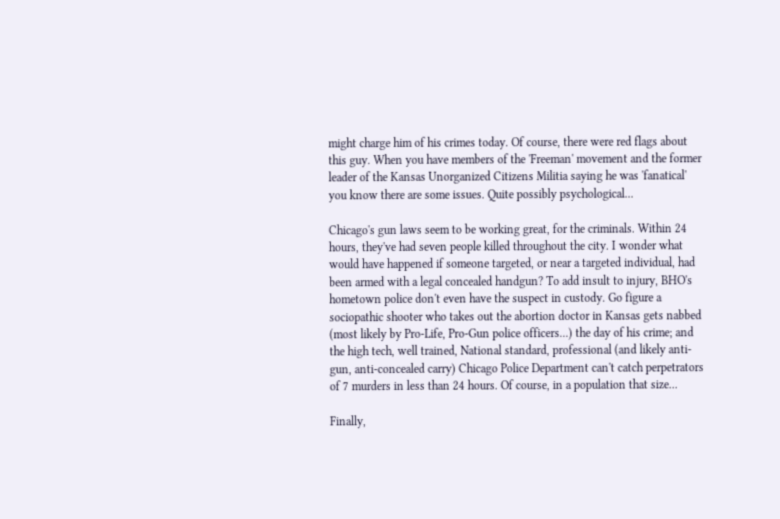might charge him of his crimes today. Of course, there were red flags about this guy. When you have members of the 'Freeman' movement and the former leader of the Kansas Unorganized Citizens Militia saying he was 'fanatical' you know there are some issues. Quite possibly psychological...

Chicago's gun laws seem to be working great, for the criminals. Within 24 hours, they've had seven people killed throughout the city. I wonder what would have happened if someone targeted, or near a targeted individual, had been armed with a legal concealed handgun? To add insult to injury, BHO's hometown police don't even have the suspect in custody. Go figure a sociopathic shooter who takes out the abortion doctor in Kansas gets nabbed (most likely by Pro-Life, Pro-Gun police officers...) the day of his crime; and the high tech, well trained, National standard, professional (and likely anti-gun, anti-concealed carry) Chicago Police Department can't catch perpetrators of 7 murders in less than 24 hours. Of course, in a population that size...

Finally,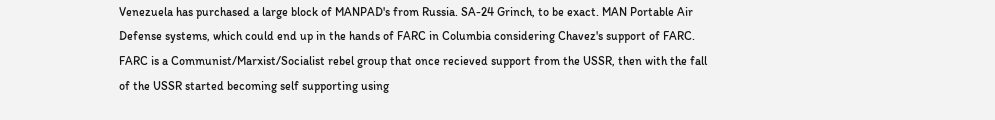Venezuela has purchased a large block of MANPAD's from Russia. SA-24 Grinch, to be exact. MAN Portable Air Defense systems, which could end up in the hands of FARC in Columbia considering Chavez's support of FARC. FARC is a Communist/Marxist/Socialist rebel group that once recieved support from the USSR, then with the fall of the USSR started becoming self supporting using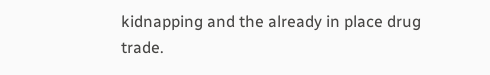kidnapping and the already in place drug trade.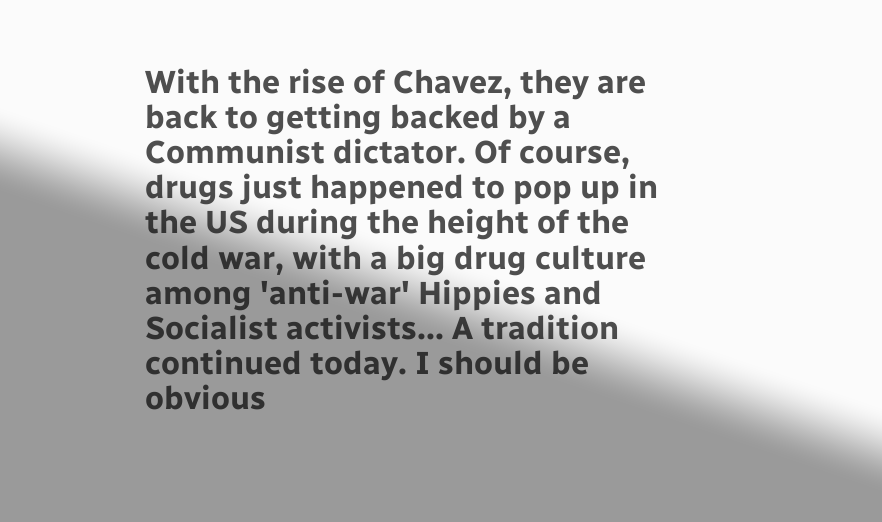With the rise of Chavez, they are back to getting backed by a Communist dictator. Of course, drugs just happened to pop up in the US during the height of the cold war, with a big drug culture among 'anti-war' Hippies and Socialist activists... A tradition continued today. I should be obvious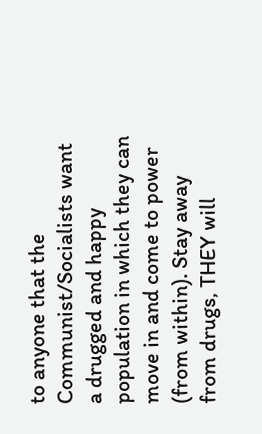to anyone that the Communist/Socialists want a drugged and happy population in which they can move in and come to power (from within). Stay away from drugs, THEY will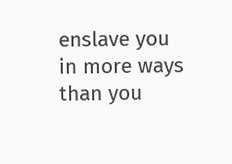enslave you in more ways than you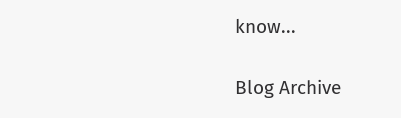know...

Blog Archive